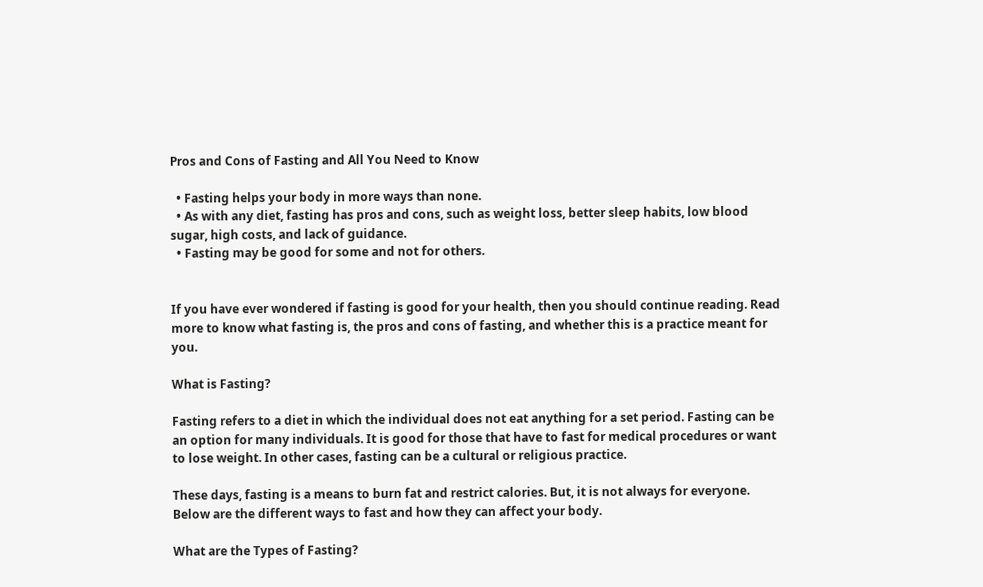Pros and Cons of Fasting and All You Need to Know

  • Fasting helps your body in more ways than none.
  • As with any diet, fasting has pros and cons, such as weight loss, better sleep habits, low blood sugar, high costs, and lack of guidance.
  • Fasting may be good for some and not for others.


If you have ever wondered if fasting is good for your health, then you should continue reading. Read more to know what fasting is, the pros and cons of fasting, and whether this is a practice meant for you.

What is Fasting?

Fasting refers to a diet in which the individual does not eat anything for a set period. Fasting can be an option for many individuals. It is good for those that have to fast for medical procedures or want to lose weight. In other cases, fasting can be a cultural or religious practice.

These days, fasting is a means to burn fat and restrict calories. But, it is not always for everyone. Below are the different ways to fast and how they can affect your body.

What are the Types of Fasting?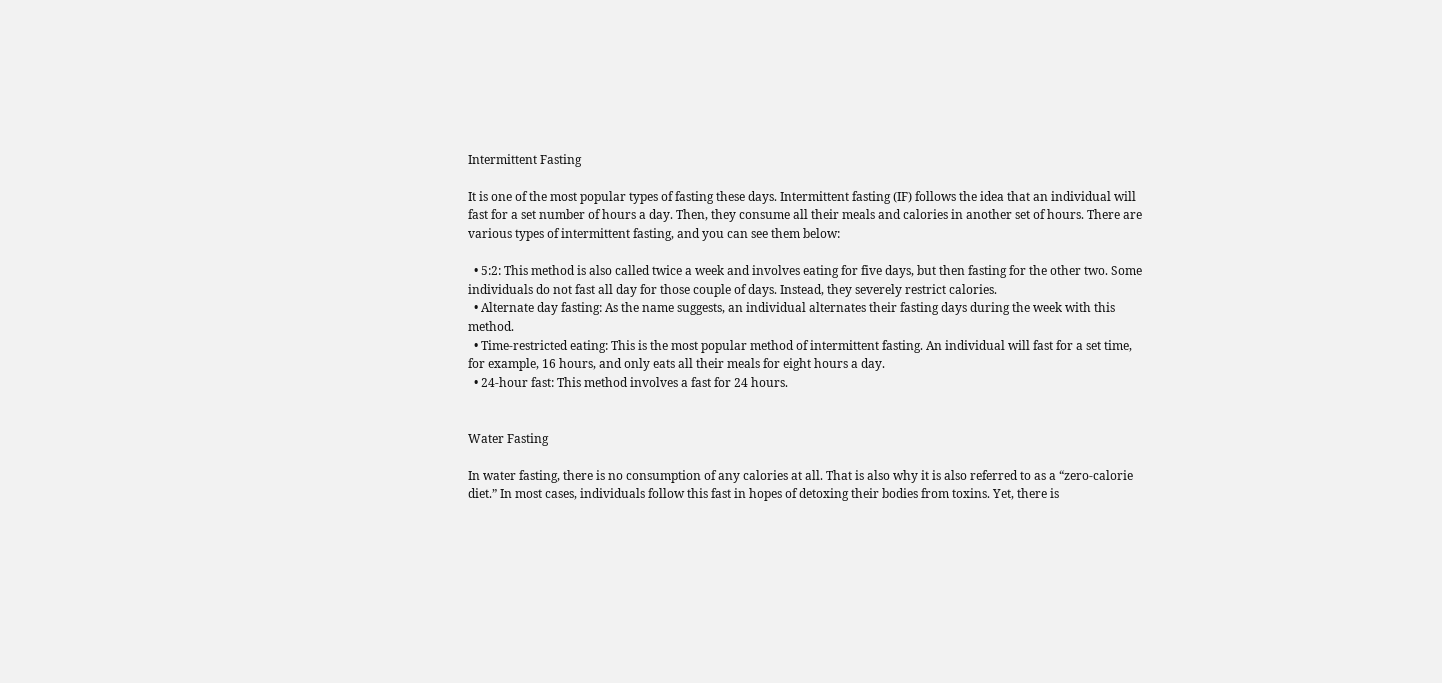Intermittent Fasting

It is one of the most popular types of fasting these days. Intermittent fasting (IF) follows the idea that an individual will fast for a set number of hours a day. Then, they consume all their meals and calories in another set of hours. There are various types of intermittent fasting, and you can see them below:

  • 5:2: This method is also called twice a week and involves eating for five days, but then fasting for the other two. Some individuals do not fast all day for those couple of days. Instead, they severely restrict calories.
  • Alternate day fasting: As the name suggests, an individual alternates their fasting days during the week with this method.
  • Time-restricted eating: This is the most popular method of intermittent fasting. An individual will fast for a set time, for example, 16 hours, and only eats all their meals for eight hours a day.
  • 24-hour fast: This method involves a fast for 24 hours.


Water Fasting

In water fasting, there is no consumption of any calories at all. That is also why it is also referred to as a “zero-calorie diet.” In most cases, individuals follow this fast in hopes of detoxing their bodies from toxins. Yet, there is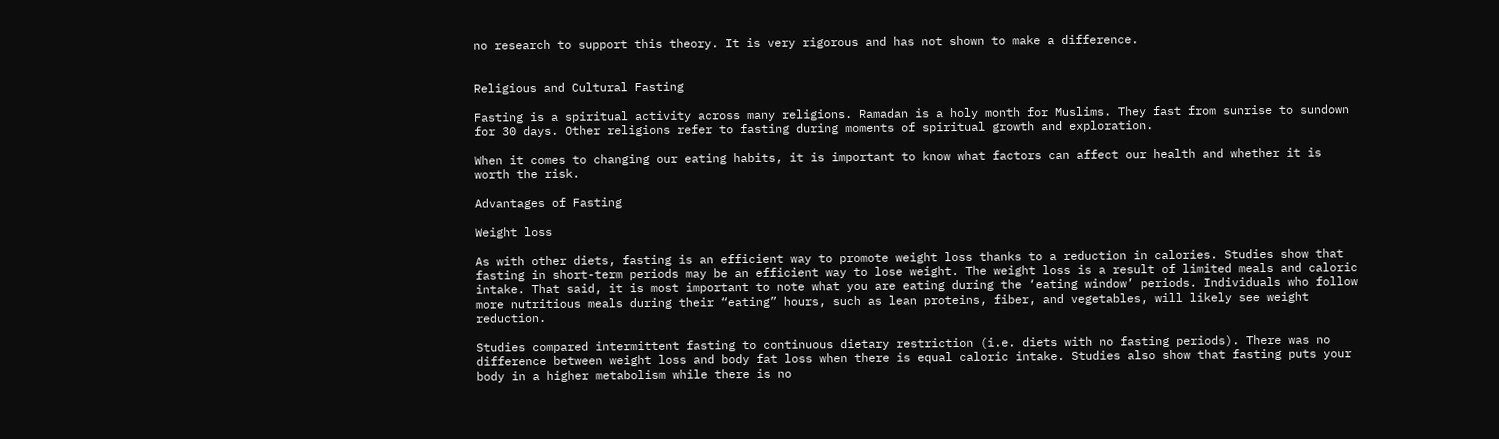no research to support this theory. It is very rigorous and has not shown to make a difference.


Religious and Cultural Fasting

Fasting is a spiritual activity across many religions. Ramadan is a holy month for Muslims. They fast from sunrise to sundown for 30 days. Other religions refer to fasting during moments of spiritual growth and exploration.

When it comes to changing our eating habits, it is important to know what factors can affect our health and whether it is worth the risk.

Advantages of Fasting

Weight loss

As with other diets, fasting is an efficient way to promote weight loss thanks to a reduction in calories. Studies show that fasting in short-term periods may be an efficient way to lose weight. The weight loss is a result of limited meals and caloric intake. That said, it is most important to note what you are eating during the ‘eating window’ periods. Individuals who follow more nutritious meals during their “eating” hours, such as lean proteins, fiber, and vegetables, will likely see weight reduction.

Studies compared intermittent fasting to continuous dietary restriction (i.e. diets with no fasting periods). There was no difference between weight loss and body fat loss when there is equal caloric intake. Studies also show that fasting puts your body in a higher metabolism while there is no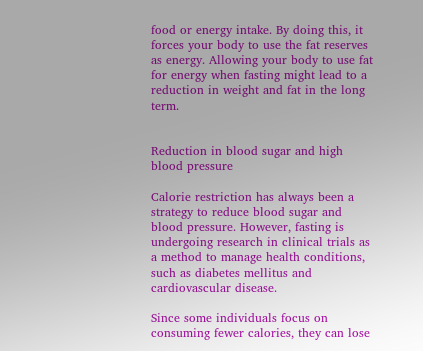food or energy intake. By doing this, it forces your body to use the fat reserves as energy. Allowing your body to use fat for energy when fasting might lead to a reduction in weight and fat in the long term.


Reduction in blood sugar and high blood pressure

Calorie restriction has always been a strategy to reduce blood sugar and blood pressure. However, fasting is undergoing research in clinical trials as a method to manage health conditions, such as diabetes mellitus and cardiovascular disease.

Since some individuals focus on consuming fewer calories, they can lose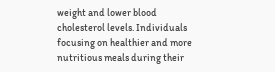weight and lower blood cholesterol levels. Individuals focusing on healthier and more nutritious meals during their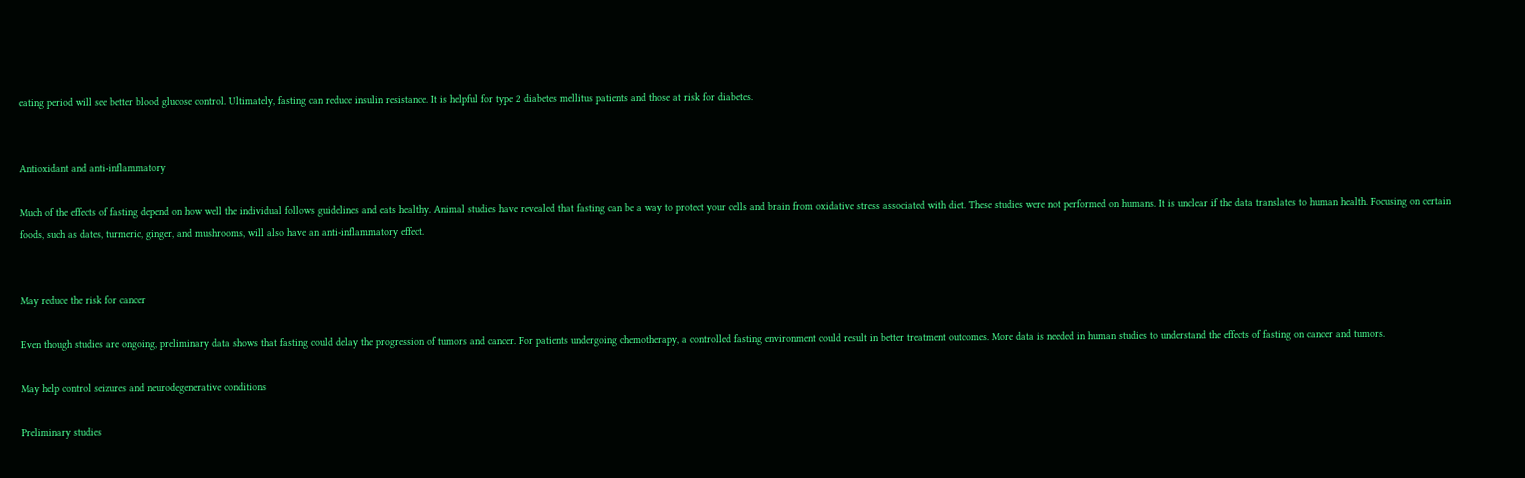eating period will see better blood glucose control. Ultimately, fasting can reduce insulin resistance. It is helpful for type 2 diabetes mellitus patients and those at risk for diabetes.


Antioxidant and anti-inflammatory

Much of the effects of fasting depend on how well the individual follows guidelines and eats healthy. Animal studies have revealed that fasting can be a way to protect your cells and brain from oxidative stress associated with diet. These studies were not performed on humans. It is unclear if the data translates to human health. Focusing on certain foods, such as dates, turmeric, ginger, and mushrooms, will also have an anti-inflammatory effect.


May reduce the risk for cancer

Even though studies are ongoing, preliminary data shows that fasting could delay the progression of tumors and cancer. For patients undergoing chemotherapy, a controlled fasting environment could result in better treatment outcomes. More data is needed in human studies to understand the effects of fasting on cancer and tumors.

May help control seizures and neurodegenerative conditions

Preliminary studies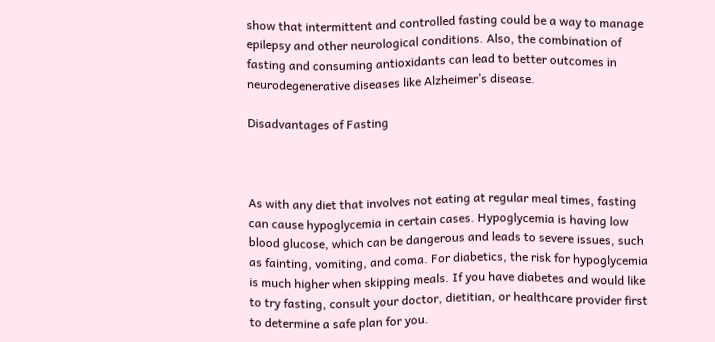show that intermittent and controlled fasting could be a way to manage epilepsy and other neurological conditions. Also, the combination of fasting and consuming antioxidants can lead to better outcomes in neurodegenerative diseases like Alzheimer’s disease.

Disadvantages of Fasting



As with any diet that involves not eating at regular meal times, fasting can cause hypoglycemia in certain cases. Hypoglycemia is having low blood glucose, which can be dangerous and leads to severe issues, such as fainting, vomiting, and coma. For diabetics, the risk for hypoglycemia is much higher when skipping meals. If you have diabetes and would like to try fasting, consult your doctor, dietitian, or healthcare provider first to determine a safe plan for you.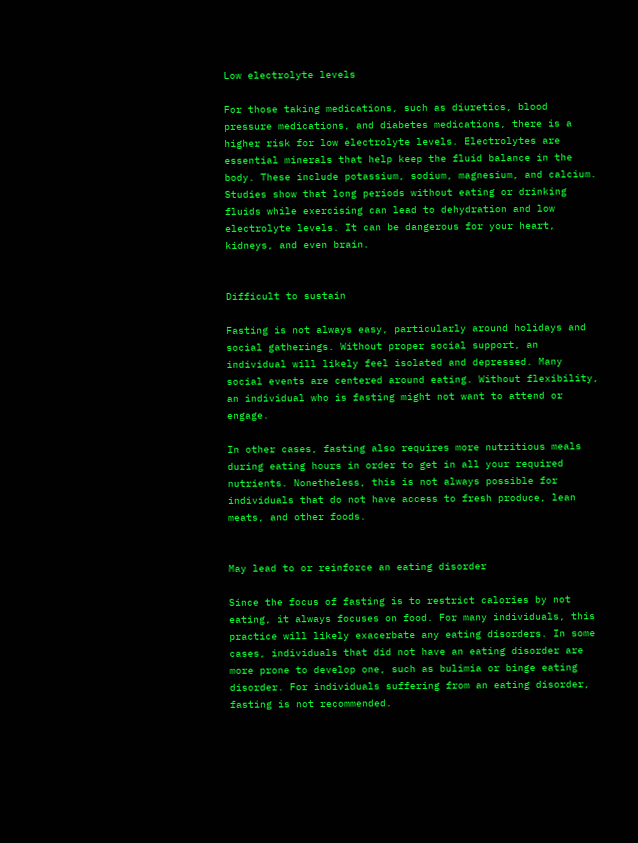Low electrolyte levels

For those taking medications, such as diuretics, blood pressure medications, and diabetes medications, there is a higher risk for low electrolyte levels. Electrolytes are essential minerals that help keep the fluid balance in the body. These include potassium, sodium, magnesium, and calcium. Studies show that long periods without eating or drinking fluids while exercising can lead to dehydration and low electrolyte levels. It can be dangerous for your heart, kidneys, and even brain.


Difficult to sustain

Fasting is not always easy, particularly around holidays and social gatherings. Without proper social support, an individual will likely feel isolated and depressed. Many social events are centered around eating. Without flexibility, an individual who is fasting might not want to attend or engage.

In other cases, fasting also requires more nutritious meals during eating hours in order to get in all your required nutrients. Nonetheless, this is not always possible for individuals that do not have access to fresh produce, lean meats, and other foods.


May lead to or reinforce an eating disorder

Since the focus of fasting is to restrict calories by not eating, it always focuses on food. For many individuals, this practice will likely exacerbate any eating disorders. In some cases, individuals that did not have an eating disorder are more prone to develop one, such as bulimia or binge eating disorder. For individuals suffering from an eating disorder, fasting is not recommended.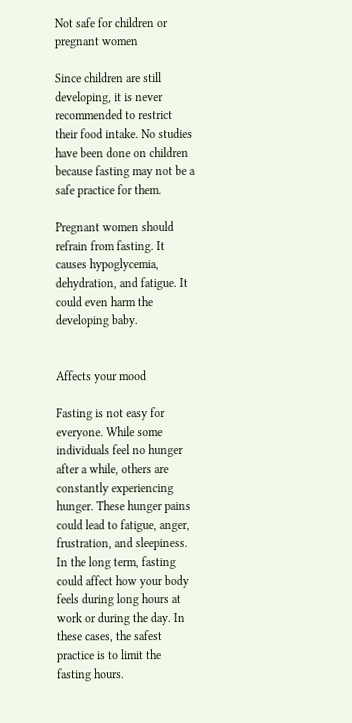Not safe for children or pregnant women

Since children are still developing, it is never recommended to restrict their food intake. No studies have been done on children because fasting may not be a safe practice for them.

Pregnant women should refrain from fasting. It causes hypoglycemia, dehydration, and fatigue. It could even harm the developing baby.


Affects your mood

Fasting is not easy for everyone. While some individuals feel no hunger after a while, others are constantly experiencing hunger. These hunger pains could lead to fatigue, anger, frustration, and sleepiness. In the long term, fasting could affect how your body feels during long hours at work or during the day. In these cases, the safest practice is to limit the fasting hours.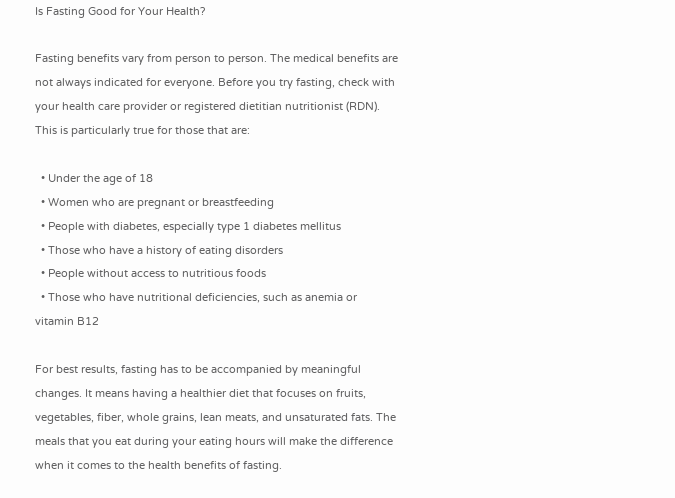Is Fasting Good for Your Health?

Fasting benefits vary from person to person. The medical benefits are not always indicated for everyone. Before you try fasting, check with your health care provider or registered dietitian nutritionist (RDN). This is particularly true for those that are:

  • Under the age of 18
  • Women who are pregnant or breastfeeding
  • People with diabetes, especially type 1 diabetes mellitus
  • Those who have a history of eating disorders
  • People without access to nutritious foods
  • Those who have nutritional deficiencies, such as anemia or vitamin B12

For best results, fasting has to be accompanied by meaningful changes. It means having a healthier diet that focuses on fruits, vegetables, fiber, whole grains, lean meats, and unsaturated fats. The meals that you eat during your eating hours will make the difference when it comes to the health benefits of fasting.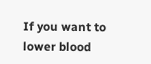If you want to lower blood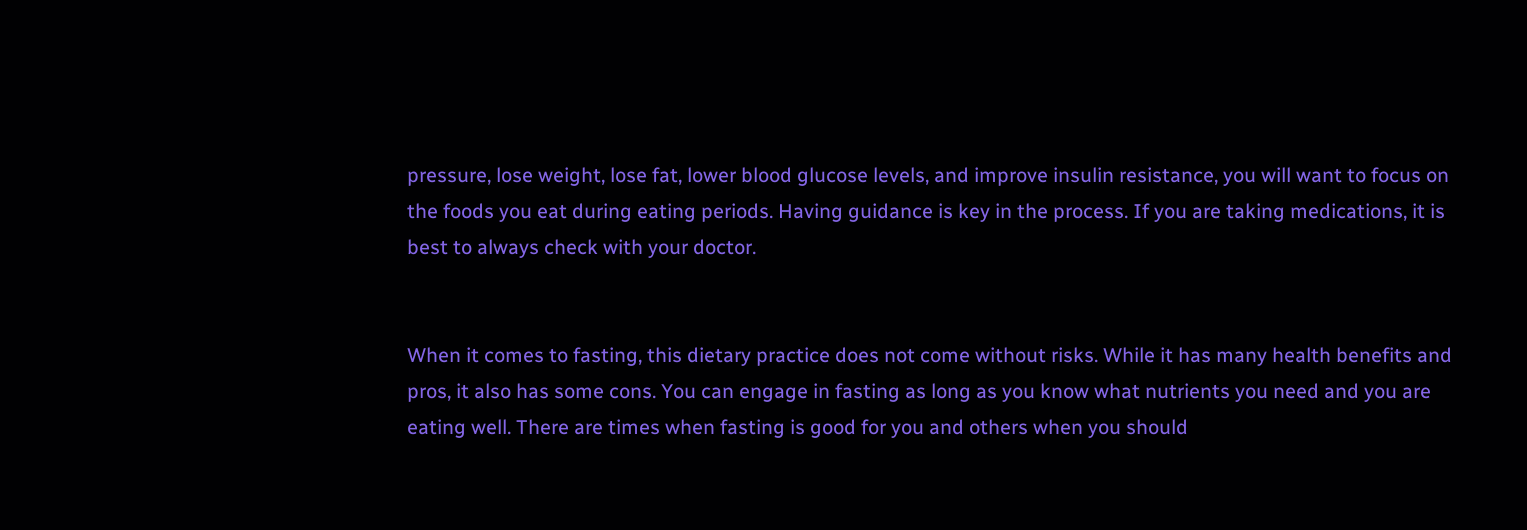pressure, lose weight, lose fat, lower blood glucose levels, and improve insulin resistance, you will want to focus on the foods you eat during eating periods. Having guidance is key in the process. If you are taking medications, it is best to always check with your doctor.


When it comes to fasting, this dietary practice does not come without risks. While it has many health benefits and pros, it also has some cons. You can engage in fasting as long as you know what nutrients you need and you are eating well. There are times when fasting is good for you and others when you should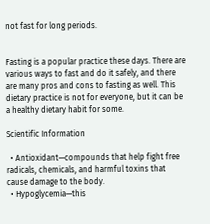not fast for long periods.


Fasting is a popular practice these days. There are various ways to fast and do it safely, and there are many pros and cons to fasting as well. This dietary practice is not for everyone, but it can be a healthy dietary habit for some.

Scientific Information

  • Antioxidant—compounds that help fight free radicals, chemicals, and harmful toxins that cause damage to the body.
  • Hypoglycemia—this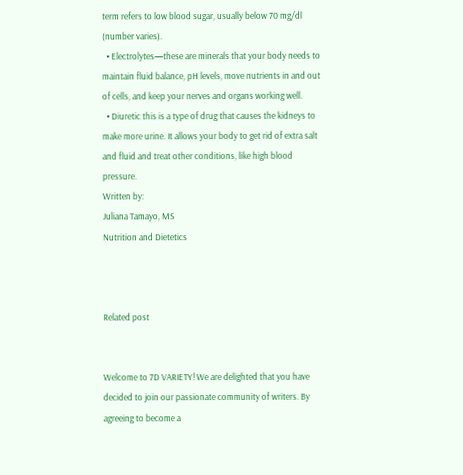term refers to low blood sugar, usually below 70 mg/dl (number varies).
  • Electrolytes—these are minerals that your body needs to maintain fluid balance, pH levels, move nutrients in and out of cells, and keep your nerves and organs working well.
  • Diuretic this is a type of drug that causes the kidneys to make more urine. It allows your body to get rid of extra salt and fluid and treat other conditions, like high blood pressure.
Written by:
Juliana Tamayo, MS
Nutrition and Dietetics



Related post


Welcome to 7D VARIETY! We are delighted that you have decided to join our passionate community of writers. By agreeing to become a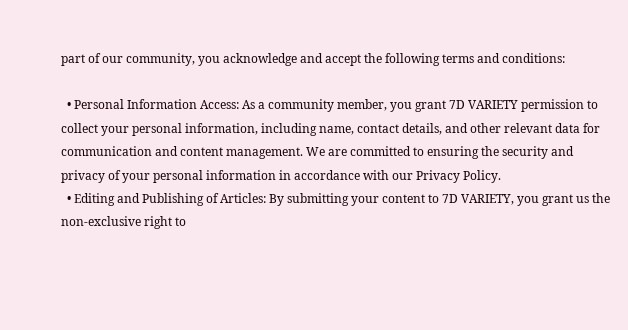part of our community, you acknowledge and accept the following terms and conditions:

  • Personal Information Access: As a community member, you grant 7D VARIETY permission to collect your personal information, including name, contact details, and other relevant data for communication and content management. We are committed to ensuring the security and privacy of your personal information in accordance with our Privacy Policy.
  • Editing and Publishing of Articles: By submitting your content to 7D VARIETY, you grant us the non-exclusive right to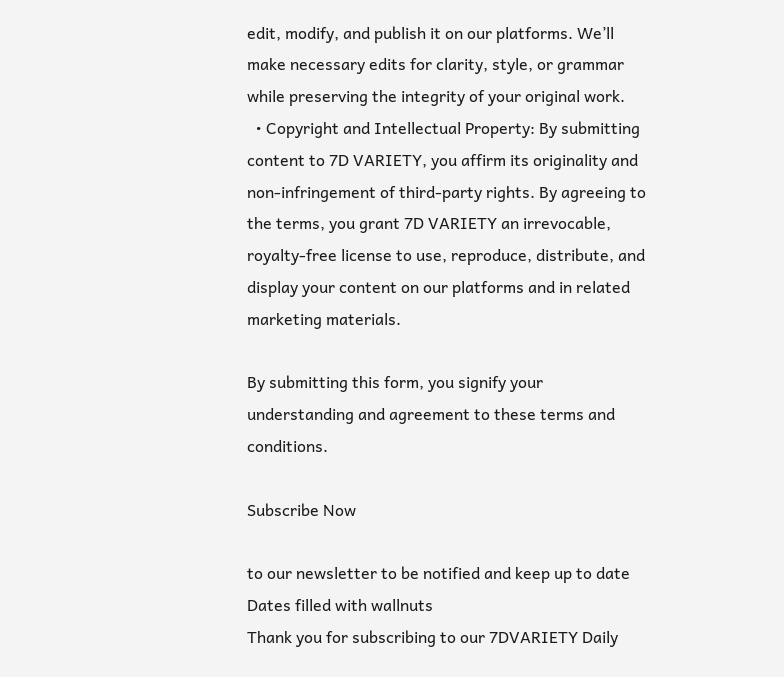edit, modify, and publish it on our platforms. We’ll make necessary edits for clarity, style, or grammar while preserving the integrity of your original work.
  • Copyright and Intellectual Property: By submitting content to 7D VARIETY, you affirm its originality and non-infringement of third-party rights. By agreeing to the terms, you grant 7D VARIETY an irrevocable, royalty-free license to use, reproduce, distribute, and display your content on our platforms and in related marketing materials.

By submitting this form, you signify your understanding and agreement to these terms and conditions.

Subscribe Now

to our newsletter to be notified and keep up to date
Dates filled with wallnuts
Thank you for subscribing to our 7DVARIETY Daily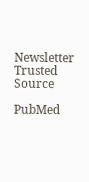Newsletter
Trusted Source

PubMed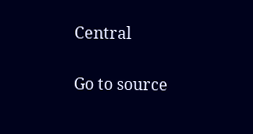Central

Go to source